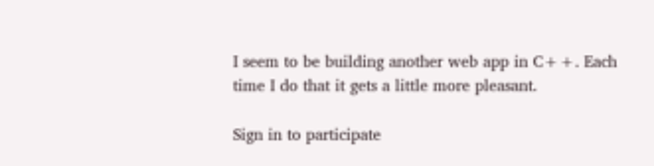I seem to be building another web app in C++. Each time I do that it gets a little more pleasant.

Sign in to participate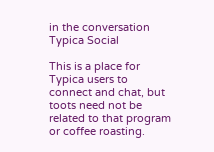in the conversation
Typica Social

This is a place for Typica users to connect and chat, but toots need not be related to that program or coffee roasting.